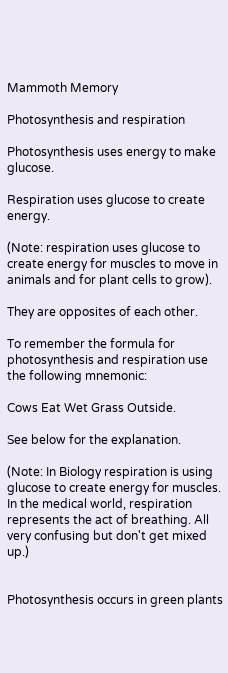Mammoth Memory

Photosynthesis and respiration

Photosynthesis uses energy to make glucose.

Respiration uses glucose to create energy.

(Note: respiration uses glucose to create energy for muscles to move in animals and for plant cells to grow).

They are opposites of each other.

To remember the formula for photosynthesis and respiration use the following mnemonic:

Cows Eat Wet Grass Outside.

See below for the explanation.

(Note: In Biology respiration is using glucose to create energy for muscles. In the medical world, respiration represents the act of breathing. All very confusing but don't get mixed up.)


Photosynthesis occurs in green plants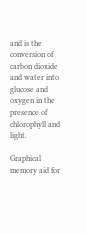and is the conversion of carbon dioxide and water into glucose and oxygen in the presence of chlorophyll and light.

Graphical memory aid for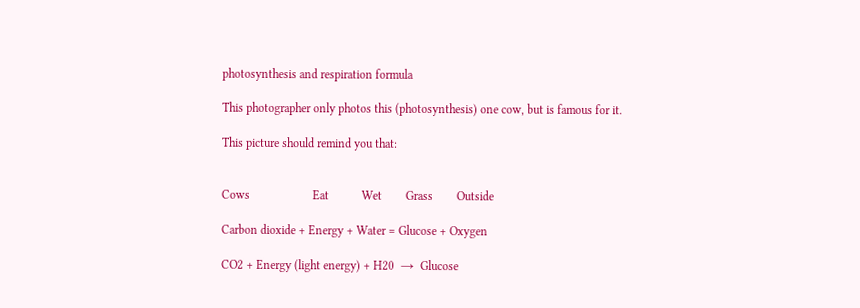photosynthesis and respiration formula

This photographer only photos this (photosynthesis) one cow, but is famous for it.

This picture should remind you that:


Cows                     Eat           Wet        Grass        Outside

Carbon dioxide + Energy + Water = Glucose + Oxygen

CO2 + Energy (light energy) + H20  →  Glucose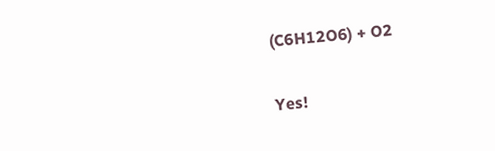(C6H12O6) + O2


Yes!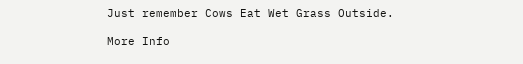Just remember Cows Eat Wet Grass Outside.

More Info